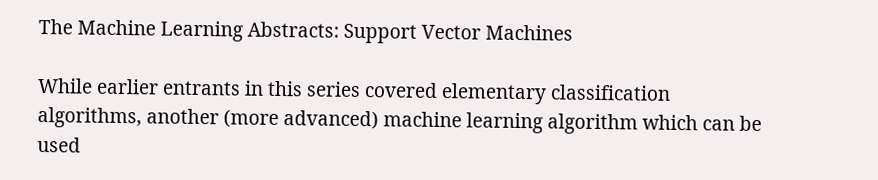The Machine Learning Abstracts: Support Vector Machines

While earlier entrants in this series covered elementary classification algorithms, another (more advanced) machine learning algorithm which can be used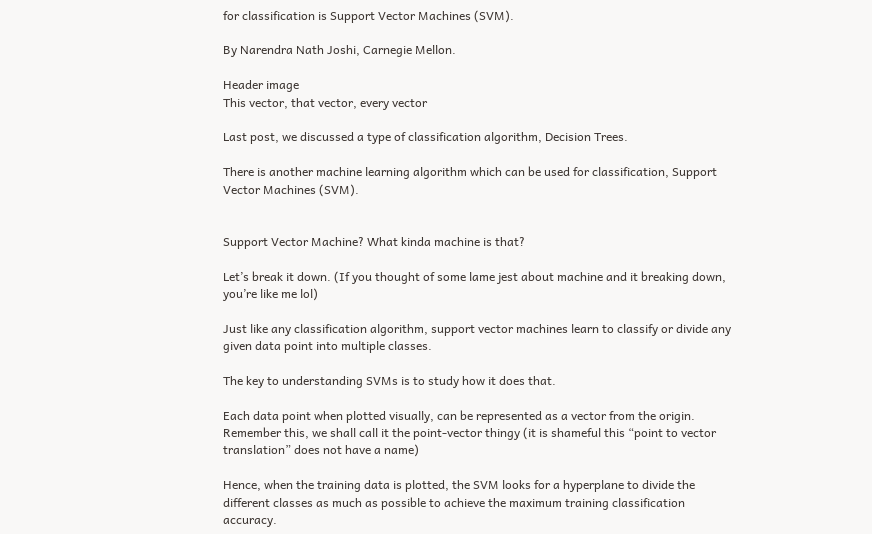for classification is Support Vector Machines (SVM).

By Narendra Nath Joshi, Carnegie Mellon.

Header image
This vector, that vector, every vector

Last post, we discussed a type of classification algorithm, Decision Trees.

There is another machine learning algorithm which can be used for classification, Support Vector Machines (SVM).


Support Vector Machine? What kinda machine is that?

Let’s break it down. (If you thought of some lame jest about machine and it breaking down, you’re like me lol)

Just like any classification algorithm, support vector machines learn to classify or divide any given data point into multiple classes.

The key to understanding SVMs is to study how it does that.

Each data point when plotted visually, can be represented as a vector from the origin. Remember this, we shall call it the point-vector thingy (it is shameful this “point to vector translation” does not have a name)

Hence, when the training data is plotted, the SVM looks for a hyperplane to divide the different classes as much as possible to achieve the maximum training classification accuracy.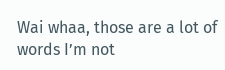Wai whaa, those are a lot of words I’m not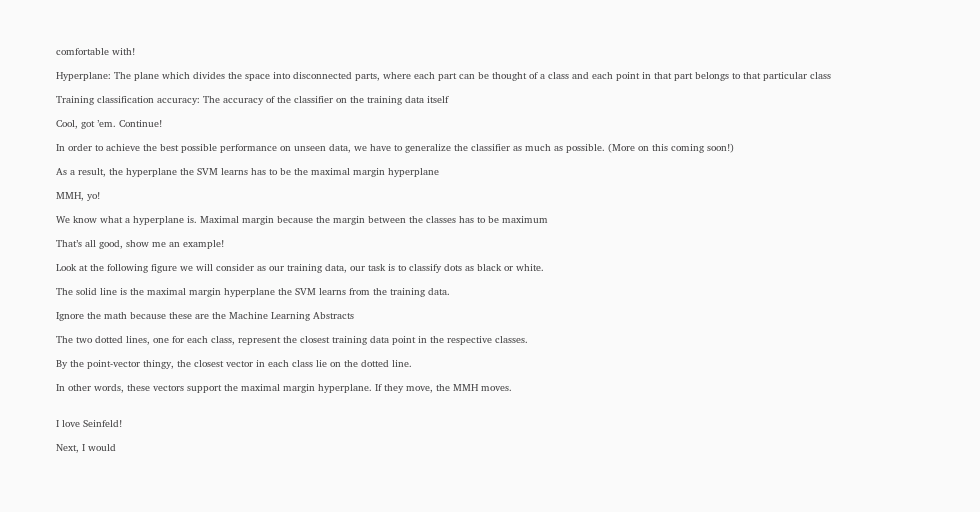comfortable with!

Hyperplane: The plane which divides the space into disconnected parts, where each part can be thought of a class and each point in that part belongs to that particular class

Training classification accuracy: The accuracy of the classifier on the training data itself

Cool, got ’em. Continue!

In order to achieve the best possible performance on unseen data, we have to generalize the classifier as much as possible. (More on this coming soon!)

As a result, the hyperplane the SVM learns has to be the maximal margin hyperplane

MMH, yo!

We know what a hyperplane is. Maximal margin because the margin between the classes has to be maximum

That’s all good, show me an example!

Look at the following figure we will consider as our training data, our task is to classify dots as black or white.

The solid line is the maximal margin hyperplane the SVM learns from the training data.

Ignore the math because these are the Machine Learning Abstracts

The two dotted lines, one for each class, represent the closest training data point in the respective classes.

By the point-vector thingy, the closest vector in each class lie on the dotted line.

In other words, these vectors support the maximal margin hyperplane. If they move, the MMH moves.


I love Seinfeld!

Next, I would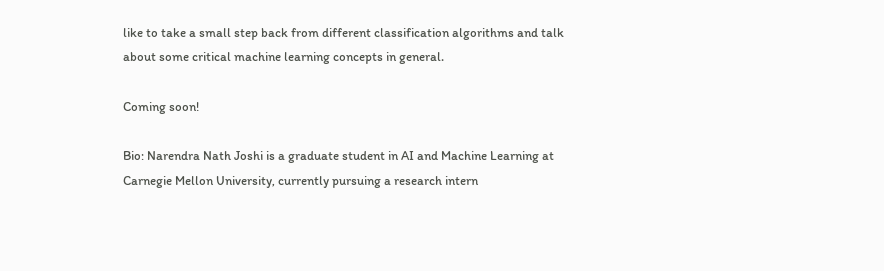like to take a small step back from different classification algorithms and talk about some critical machine learning concepts in general.

Coming soon!

Bio: Narendra Nath Joshi is a graduate student in AI and Machine Learning at Carnegie Mellon University, currently pursuing a research intern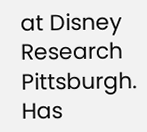at Disney Research Pittsburgh. Has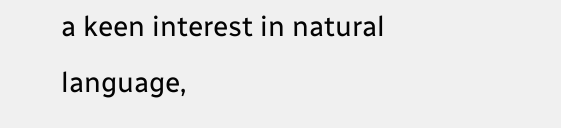a keen interest in natural language,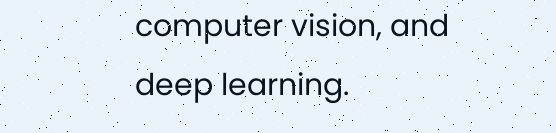computer vision, and deep learning.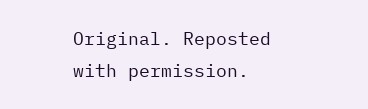Original. Reposted with permission.